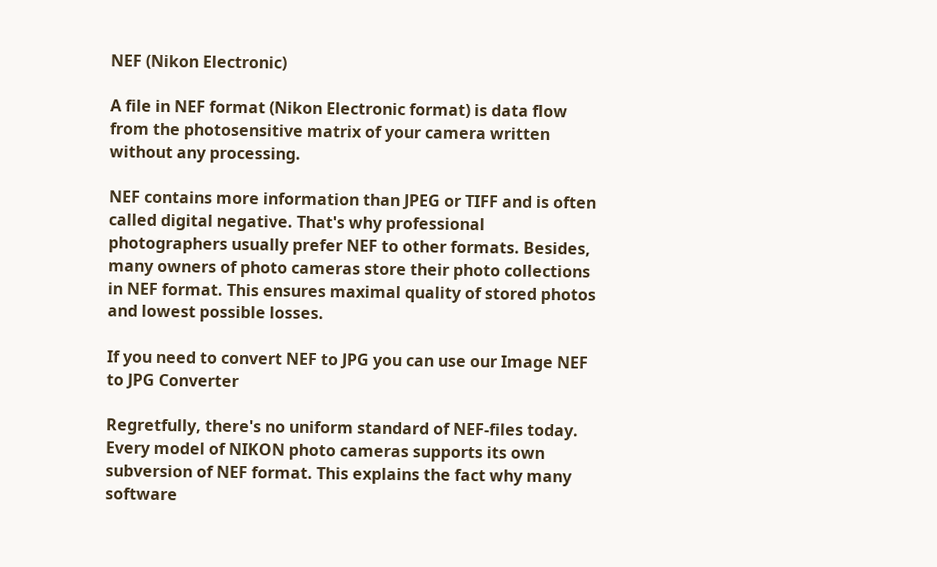NEF (Nikon Electronic)

A file in NEF format (Nikon Electronic format) is data flow from the photosensitive matrix of your camera written without any processing.

NEF contains more information than JPEG or TIFF and is often called digital negative. That's why professional photographers usually prefer NEF to other formats. Besides, many owners of photo cameras store their photo collections in NEF format. This ensures maximal quality of stored photos and lowest possible losses.

If you need to convert NEF to JPG you can use our Image NEF to JPG Converter

Regretfully, there's no uniform standard of NEF-files today. Every model of NIKON photo cameras supports its own subversion of NEF format. This explains the fact why many software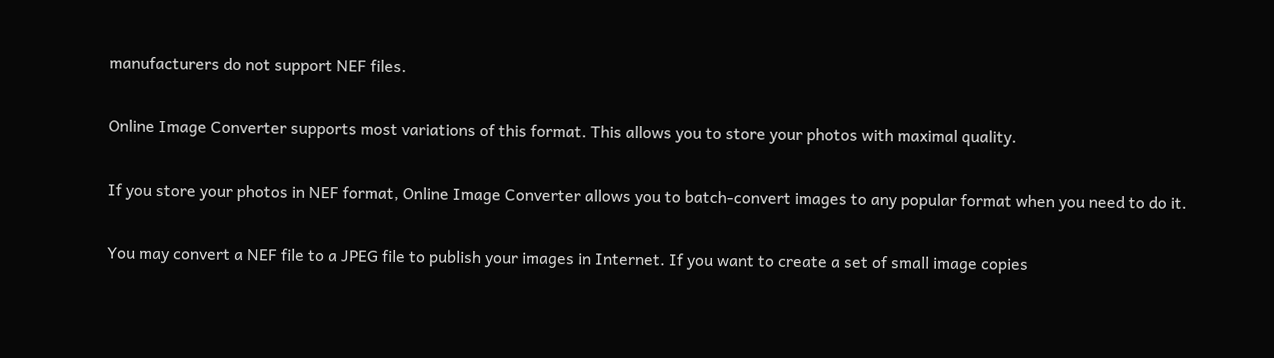manufacturers do not support NEF files.

Online Image Converter supports most variations of this format. This allows you to store your photos with maximal quality.

If you store your photos in NEF format, Online Image Converter allows you to batch-convert images to any popular format when you need to do it.

You may convert a NEF file to a JPEG file to publish your images in Internet. If you want to create a set of small image copies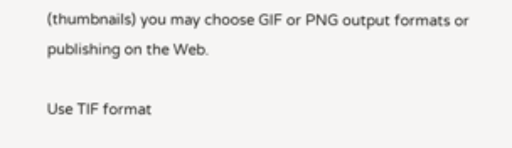(thumbnails) you may choose GIF or PNG output formats or publishing on the Web.

Use TIF format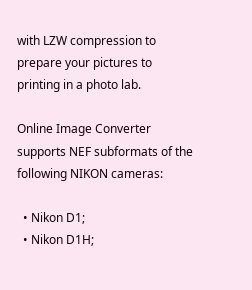with LZW compression to prepare your pictures to printing in a photo lab.

Online Image Converter supports NEF subformats of the following NIKON cameras:

  • Nikon D1;
  • Nikon D1H;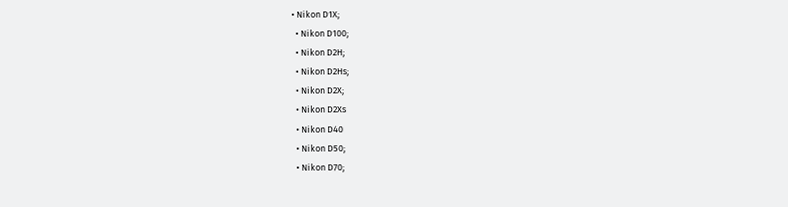• Nikon D1X;
  • Nikon D100;
  • Nikon D2H;
  • Nikon D2Hs;
  • Nikon D2X;
  • Nikon D2Xs
  • Nikon D40
  • Nikon D50;
  • Nikon D70;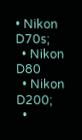• Nikon D70s;
  • Nikon D80
  • Nikon D200;
  •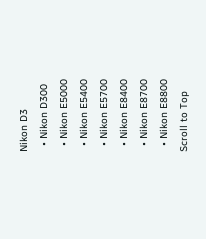Nikon D3
  • Nikon D300
  • Nikon E5000
  • Nikon E5400
  • Nikon E5700
  • Nikon E8400
  • Nikon E8700
  • Nikon E8800
Scroll to Top